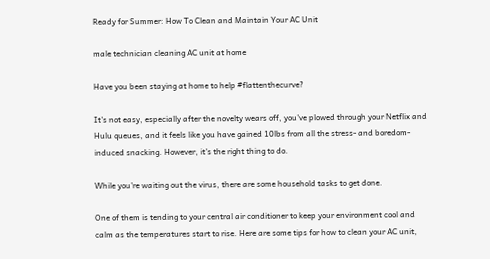Ready for Summer: How To Clean and Maintain Your AC Unit

male technician cleaning AC unit at home

Have you been staying at home to help #flattenthecurve?

It's not easy, especially after the novelty wears off, you've plowed through your Netflix and Hulu queues, and it feels like you have gained 10lbs from all the stress- and boredom-induced snacking. However, it's the right thing to do.

While you're waiting out the virus, there are some household tasks to get done.

One of them is tending to your central air conditioner to keep your environment cool and calm as the temperatures start to rise. Here are some tips for how to clean your AC unit,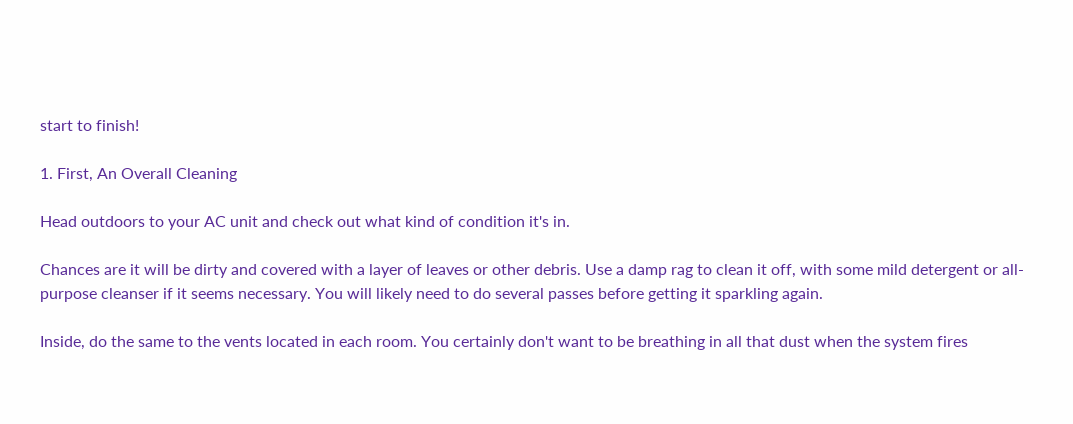start to finish!

1. First, An Overall Cleaning

Head outdoors to your AC unit and check out what kind of condition it's in.

Chances are it will be dirty and covered with a layer of leaves or other debris. Use a damp rag to clean it off, with some mild detergent or all-purpose cleanser if it seems necessary. You will likely need to do several passes before getting it sparkling again.

Inside, do the same to the vents located in each room. You certainly don't want to be breathing in all that dust when the system fires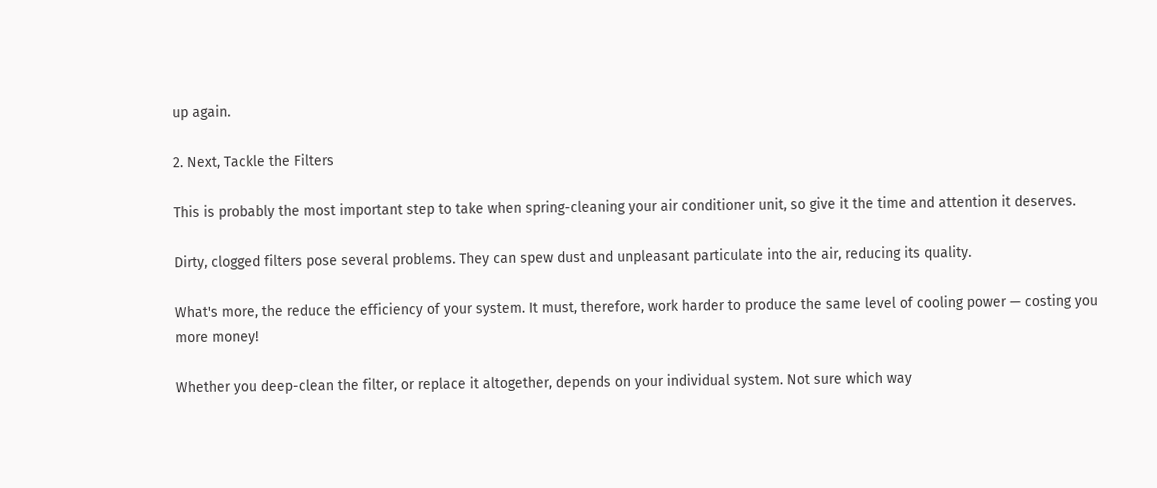up again.

2. Next, Tackle the Filters

This is probably the most important step to take when spring-cleaning your air conditioner unit, so give it the time and attention it deserves.

Dirty, clogged filters pose several problems. They can spew dust and unpleasant particulate into the air, reducing its quality.

What's more, the reduce the efficiency of your system. It must, therefore, work harder to produce the same level of cooling power — costing you more money!

Whether you deep-clean the filter, or replace it altogether, depends on your individual system. Not sure which way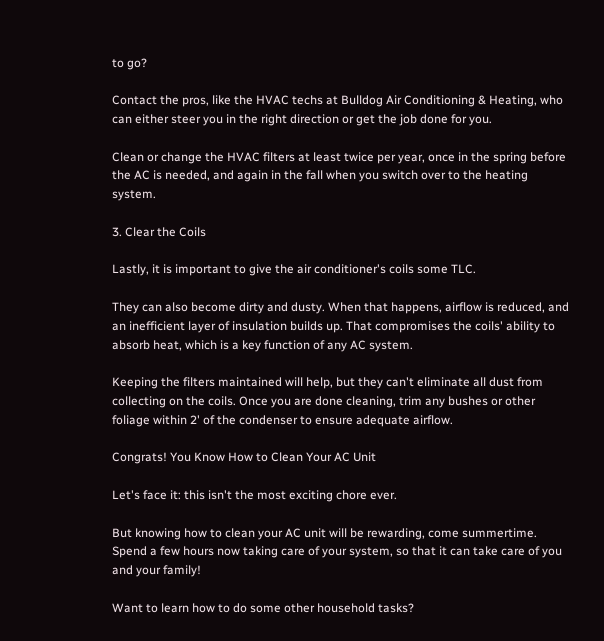to go?

Contact the pros, like the HVAC techs at Bulldog Air Conditioning & Heating, who can either steer you in the right direction or get the job done for you.

Clean or change the HVAC filters at least twice per year, once in the spring before the AC is needed, and again in the fall when you switch over to the heating system.

3. Clear the Coils

Lastly, it is important to give the air conditioner's coils some TLC.

They can also become dirty and dusty. When that happens, airflow is reduced, and an inefficient layer of insulation builds up. That compromises the coils' ability to absorb heat, which is a key function of any AC system.

Keeping the filters maintained will help, but they can't eliminate all dust from collecting on the coils. Once you are done cleaning, trim any bushes or other foliage within 2' of the condenser to ensure adequate airflow.

Congrats! You Know How to Clean Your AC Unit

Let's face it: this isn't the most exciting chore ever.

But knowing how to clean your AC unit will be rewarding, come summertime. Spend a few hours now taking care of your system, so that it can take care of you and your family!

Want to learn how to do some other household tasks?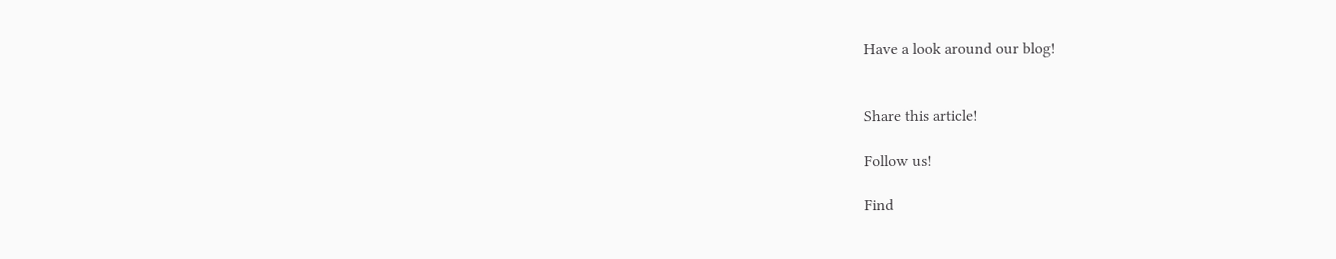Have a look around our blog!


Share this article!

Follow us!

Find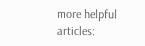more helpful articles: